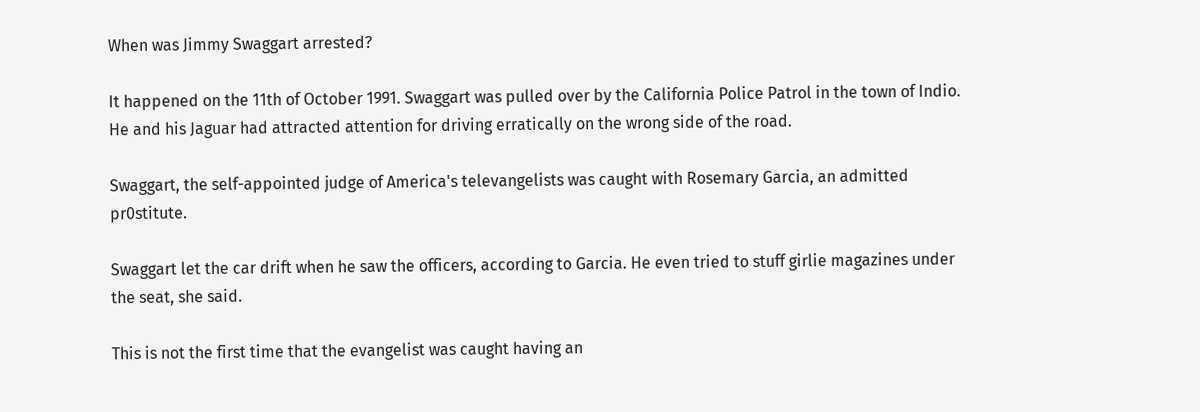When was Jimmy Swaggart arrested?

It happened on the 11th of October 1991. Swaggart was pulled over by the California Police Patrol in the town of Indio. He and his Jaguar had attracted attention for driving erratically on the wrong side of the road.

Swaggart, the self-appointed judge of America's televangelists was caught with Rosemary Garcia, an admitted pr0stitute.

Swaggart let the car drift when he saw the officers, according to Garcia. He even tried to stuff girlie magazines under the seat, she said.

This is not the first time that the evangelist was caught having an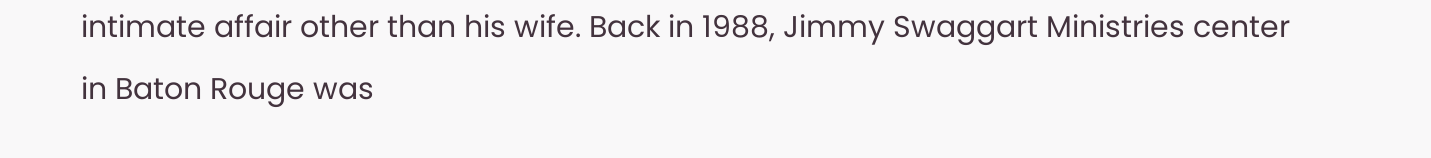intimate affair other than his wife. Back in 1988, Jimmy Swaggart Ministries center in Baton Rouge was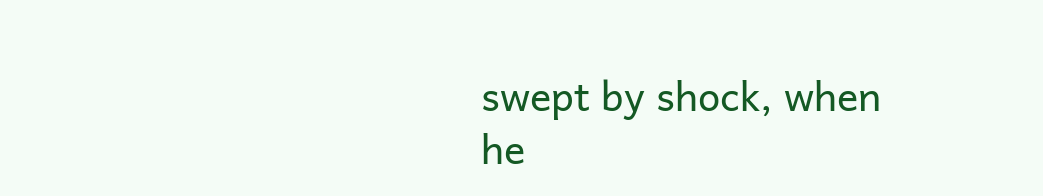swept by shock, when he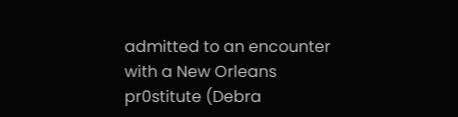admitted to an encounter with a New Orleans pr0stitute (Debra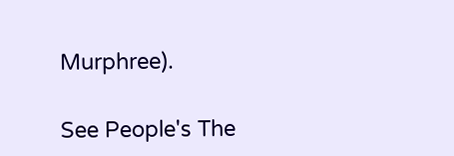Murphree).

See People's The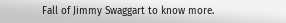Fall of Jimmy Swaggart to know more.